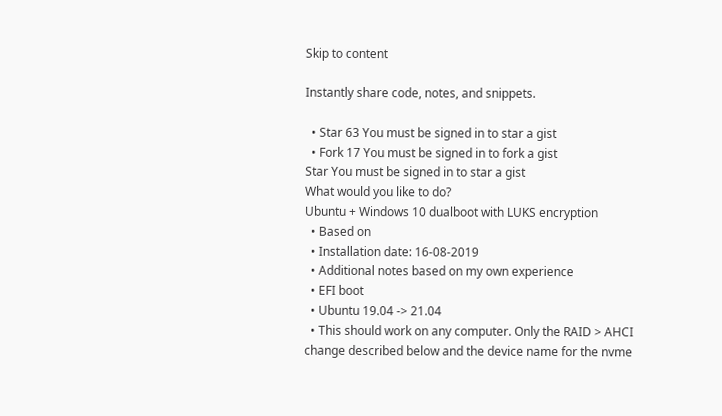Skip to content

Instantly share code, notes, and snippets.

  • Star 63 You must be signed in to star a gist
  • Fork 17 You must be signed in to fork a gist
Star You must be signed in to star a gist
What would you like to do?
Ubuntu + Windows 10 dualboot with LUKS encryption
  • Based on
  • Installation date: 16-08-2019
  • Additional notes based on my own experience
  • EFI boot
  • Ubuntu 19.04 -> 21.04
  • This should work on any computer. Only the RAID > AHCI change described below and the device name for the nvme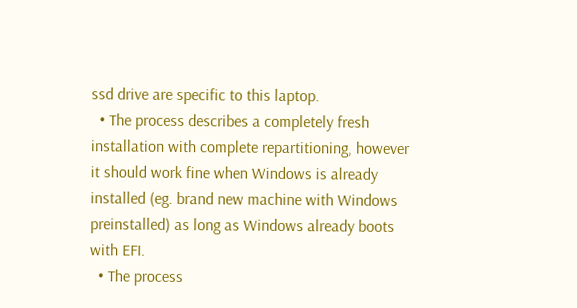ssd drive are specific to this laptop.
  • The process describes a completely fresh installation with complete repartitioning, however it should work fine when Windows is already installed (eg. brand new machine with Windows preinstalled) as long as Windows already boots with EFI.
  • The process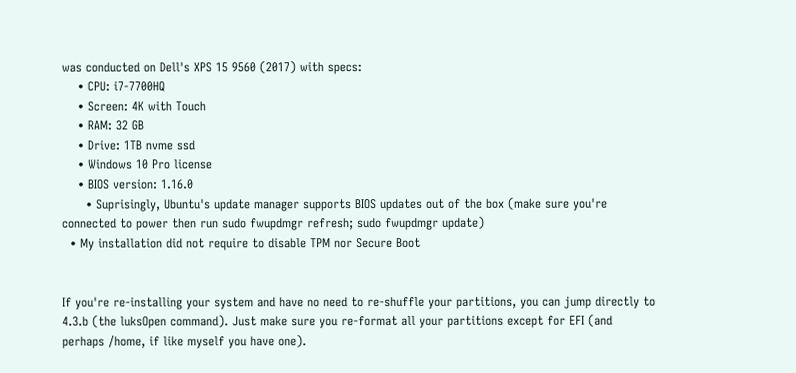was conducted on Dell's XPS 15 9560 (2017) with specs:
    • CPU: i7-7700HQ
    • Screen: 4K with Touch
    • RAM: 32 GB
    • Drive: 1TB nvme ssd
    • Windows 10 Pro license
    • BIOS version: 1.16.0
      • Suprisingly, Ubuntu's update manager supports BIOS updates out of the box (make sure you're connected to power then run sudo fwupdmgr refresh; sudo fwupdmgr update)
  • My installation did not require to disable TPM nor Secure Boot


If you're re-installing your system and have no need to re-shuffle your partitions, you can jump directly to 4.3.b (the luksOpen command). Just make sure you re-format all your partitions except for EFI (and perhaps /home, if like myself you have one).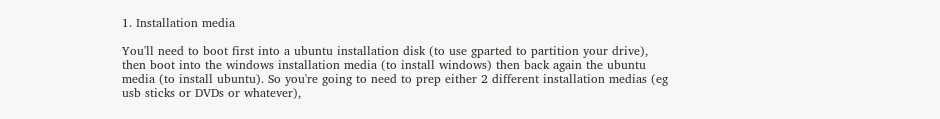1. Installation media

You'll need to boot first into a ubuntu installation disk (to use gparted to partition your drive), then boot into the windows installation media (to install windows) then back again the ubuntu media (to install ubuntu). So you're going to need to prep either 2 different installation medias (eg usb sticks or DVDs or whatever),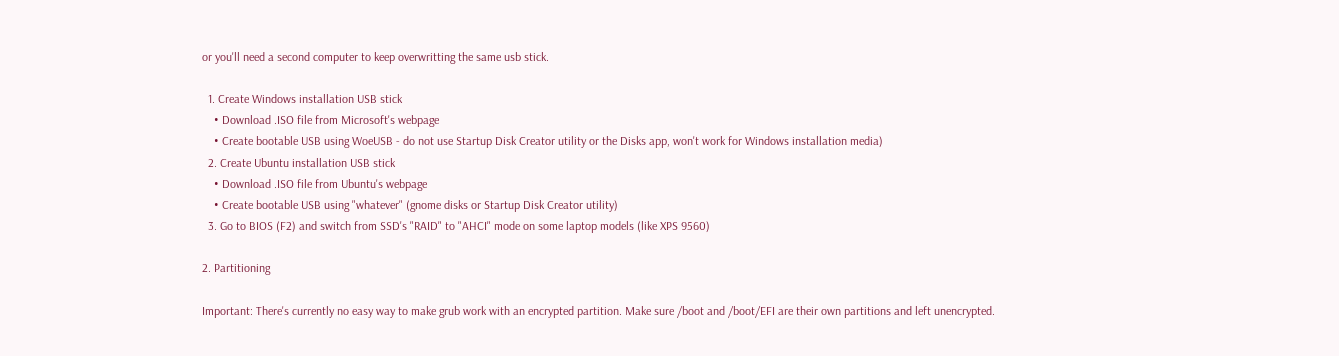or you'll need a second computer to keep overwritting the same usb stick.

  1. Create Windows installation USB stick
    • Download .ISO file from Microsoft's webpage
    • Create bootable USB using WoeUSB - do not use Startup Disk Creator utility or the Disks app, won't work for Windows installation media)
  2. Create Ubuntu installation USB stick
    • Download .ISO file from Ubuntu's webpage
    • Create bootable USB using "whatever" (gnome disks or Startup Disk Creator utility)
  3. Go to BIOS (F2) and switch from SSD's "RAID" to "AHCI" mode on some laptop models (like XPS 9560)

2. Partitioning

Important: There's currently no easy way to make grub work with an encrypted partition. Make sure /boot and /boot/EFI are their own partitions and left unencrypted.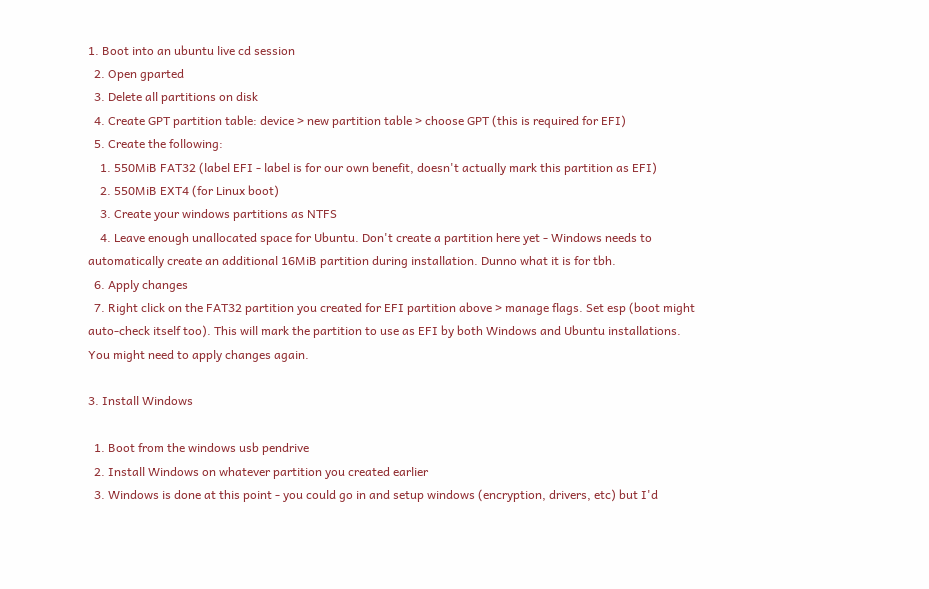1. Boot into an ubuntu live cd session
  2. Open gparted
  3. Delete all partitions on disk
  4. Create GPT partition table: device > new partition table > choose GPT (this is required for EFI)
  5. Create the following:
    1. 550MiB FAT32 (label EFI - label is for our own benefit, doesn't actually mark this partition as EFI)
    2. 550MiB EXT4 (for Linux boot)
    3. Create your windows partitions as NTFS
    4. Leave enough unallocated space for Ubuntu. Don't create a partition here yet - Windows needs to automatically create an additional 16MiB partition during installation. Dunno what it is for tbh.
  6. Apply changes
  7. Right click on the FAT32 partition you created for EFI partition above > manage flags. Set esp (boot might auto-check itself too). This will mark the partition to use as EFI by both Windows and Ubuntu installations. You might need to apply changes again.

3. Install Windows

  1. Boot from the windows usb pendrive
  2. Install Windows on whatever partition you created earlier
  3. Windows is done at this point - you could go in and setup windows (encryption, drivers, etc) but I'd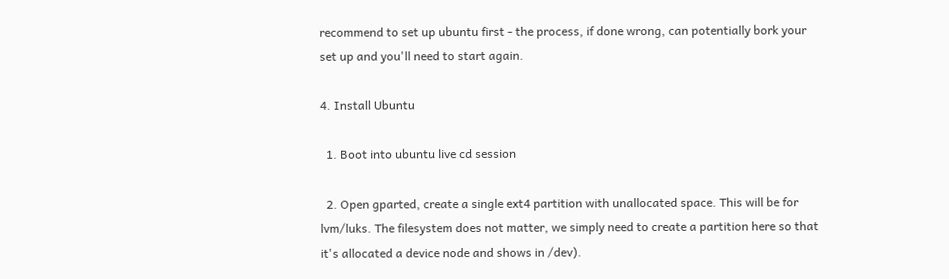recommend to set up ubuntu first - the process, if done wrong, can potentially bork your set up and you'll need to start again.

4. Install Ubuntu

  1. Boot into ubuntu live cd session

  2. Open gparted, create a single ext4 partition with unallocated space. This will be for lvm/luks. The filesystem does not matter, we simply need to create a partition here so that it's allocated a device node and shows in /dev).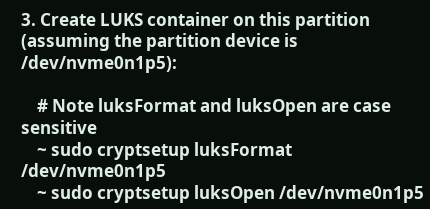3. Create LUKS container on this partition (assuming the partition device is /dev/nvme0n1p5):

    # Note luksFormat and luksOpen are case sensitive
    ~ sudo cryptsetup luksFormat /dev/nvme0n1p5
    ~ sudo cryptsetup luksOpen /dev/nvme0n1p5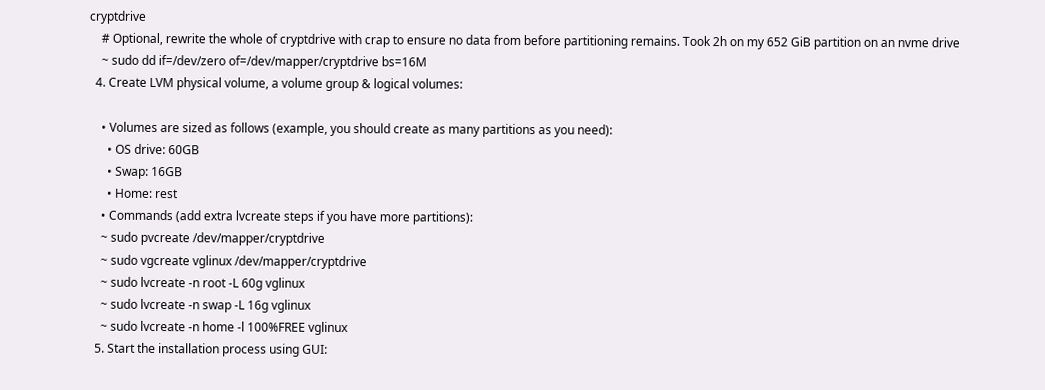cryptdrive
    # Optional, rewrite the whole of cryptdrive with crap to ensure no data from before partitioning remains. Took 2h on my 652 GiB partition on an nvme drive
    ~ sudo dd if=/dev/zero of=/dev/mapper/cryptdrive bs=16M
  4. Create LVM physical volume, a volume group & logical volumes:

    • Volumes are sized as follows (example, you should create as many partitions as you need):
      • OS drive: 60GB
      • Swap: 16GB
      • Home: rest
    • Commands (add extra lvcreate steps if you have more partitions):
    ~ sudo pvcreate /dev/mapper/cryptdrive
    ~ sudo vgcreate vglinux /dev/mapper/cryptdrive
    ~ sudo lvcreate -n root -L 60g vglinux
    ~ sudo lvcreate -n swap -L 16g vglinux
    ~ sudo lvcreate -n home -l 100%FREE vglinux
  5. Start the installation process using GUI: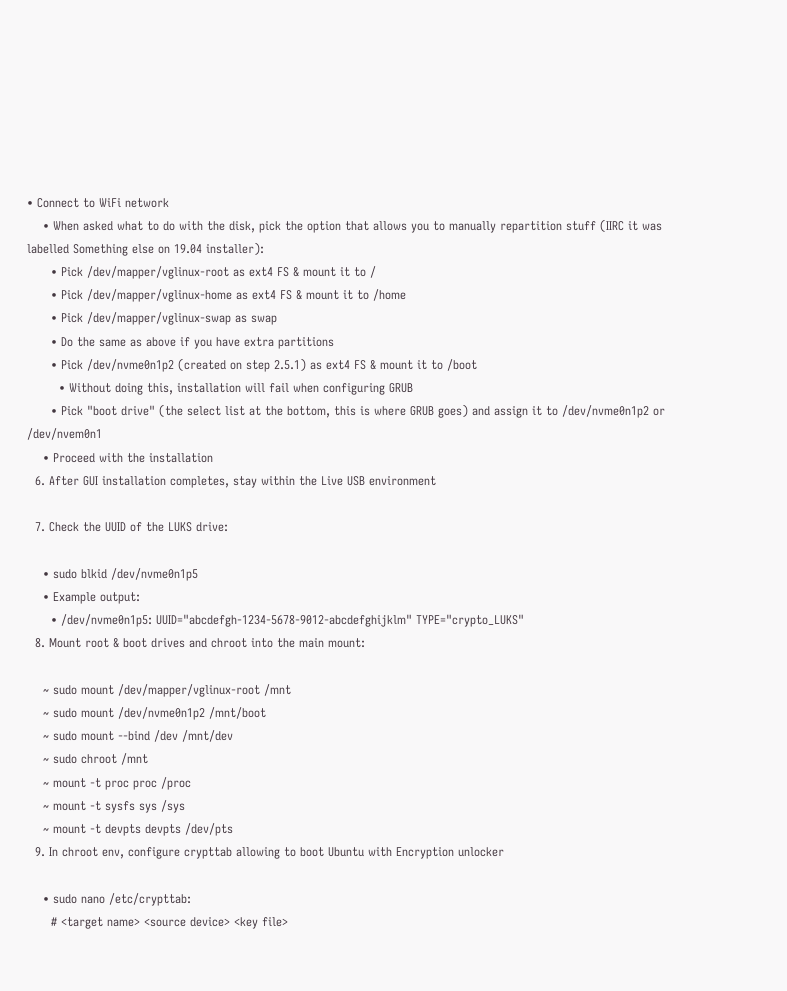• Connect to WiFi network
    • When asked what to do with the disk, pick the option that allows you to manually repartition stuff (IIRC it was labelled Something else on 19.04 installer):
      • Pick /dev/mapper/vglinux-root as ext4 FS & mount it to /
      • Pick /dev/mapper/vglinux-home as ext4 FS & mount it to /home
      • Pick /dev/mapper/vglinux-swap as swap
      • Do the same as above if you have extra partitions
      • Pick /dev/nvme0n1p2 (created on step 2.5.1) as ext4 FS & mount it to /boot
        • Without doing this, installation will fail when configuring GRUB
      • Pick "boot drive" (the select list at the bottom, this is where GRUB goes) and assign it to /dev/nvme0n1p2 or /dev/nvem0n1
    • Proceed with the installation
  6. After GUI installation completes, stay within the Live USB environment

  7. Check the UUID of the LUKS drive:

    • sudo blkid /dev/nvme0n1p5
    • Example output:
      • /dev/nvme0n1p5: UUID="abcdefgh-1234-5678-9012-abcdefghijklm" TYPE="crypto_LUKS"
  8. Mount root & boot drives and chroot into the main mount:

    ~ sudo mount /dev/mapper/vglinux-root /mnt
    ~ sudo mount /dev/nvme0n1p2 /mnt/boot
    ~ sudo mount --bind /dev /mnt/dev
    ~ sudo chroot /mnt
    ~ mount -t proc proc /proc
    ~ mount -t sysfs sys /sys
    ~ mount -t devpts devpts /dev/pts
  9. In chroot env, configure crypttab allowing to boot Ubuntu with Encryption unlocker

    • sudo nano /etc/crypttab:
      # <target name> <source device> <key file>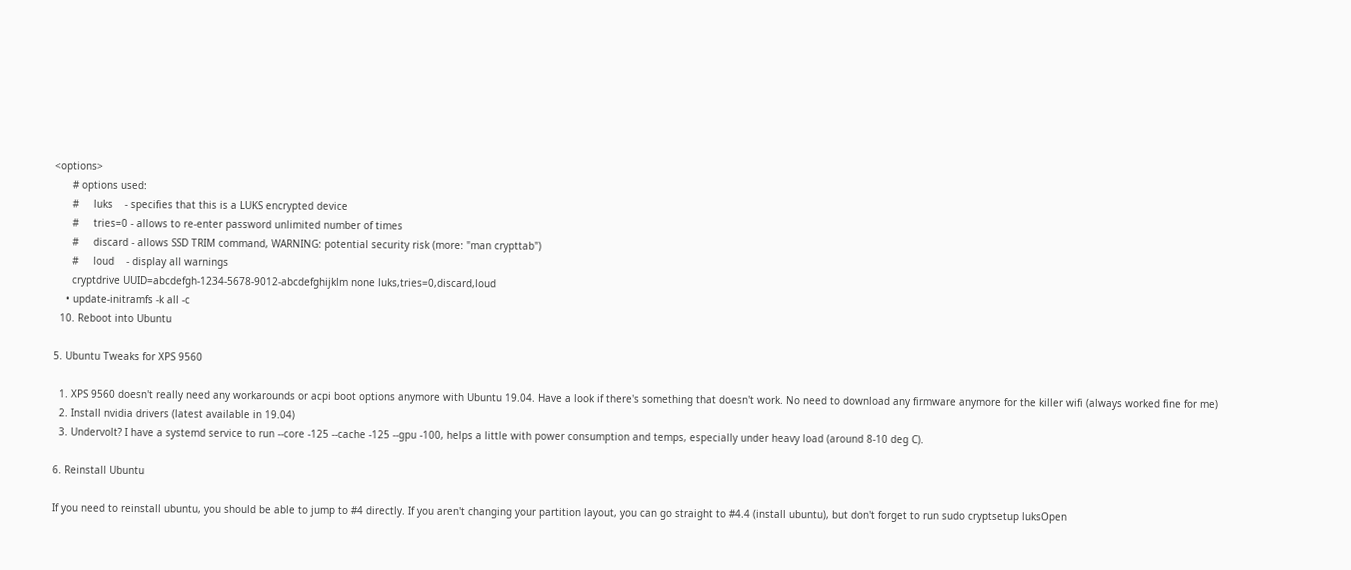<options>
      # options used:
      #     luks    - specifies that this is a LUKS encrypted device
      #     tries=0 - allows to re-enter password unlimited number of times
      #     discard - allows SSD TRIM command, WARNING: potential security risk (more: "man crypttab")
      #     loud    - display all warnings
      cryptdrive UUID=abcdefgh-1234-5678-9012-abcdefghijklm none luks,tries=0,discard,loud
    • update-initramfs -k all -c
  10. Reboot into Ubuntu

5. Ubuntu Tweaks for XPS 9560

  1. XPS 9560 doesn't really need any workarounds or acpi boot options anymore with Ubuntu 19.04. Have a look if there's something that doesn't work. No need to download any firmware anymore for the killer wifi (always worked fine for me)
  2. Install nvidia drivers (latest available in 19.04)
  3. Undervolt? I have a systemd service to run --core -125 --cache -125 --gpu -100, helps a little with power consumption and temps, especially under heavy load (around 8-10 deg C).

6. Reinstall Ubuntu

If you need to reinstall ubuntu, you should be able to jump to #4 directly. If you aren't changing your partition layout, you can go straight to #4.4 (install ubuntu), but don't forget to run sudo cryptsetup luksOpen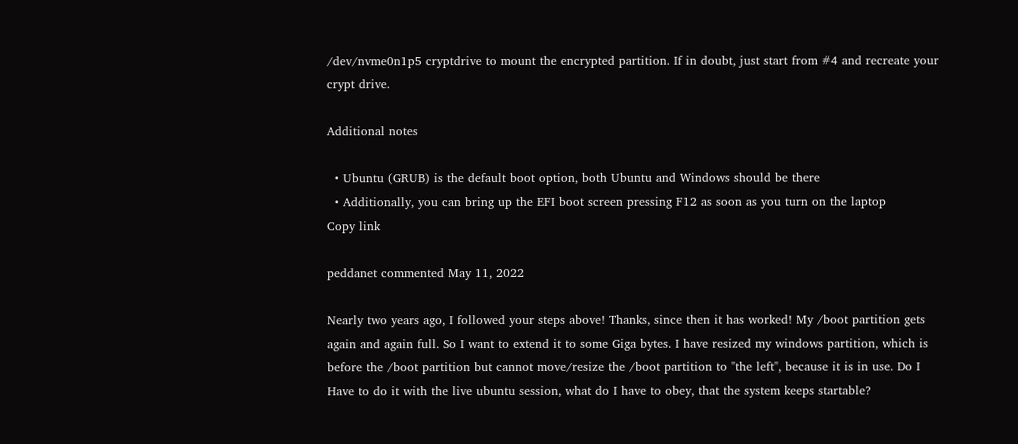/dev/nvme0n1p5 cryptdrive to mount the encrypted partition. If in doubt, just start from #4 and recreate your crypt drive.

Additional notes

  • Ubuntu (GRUB) is the default boot option, both Ubuntu and Windows should be there
  • Additionally, you can bring up the EFI boot screen pressing F12 as soon as you turn on the laptop
Copy link

peddanet commented May 11, 2022

Nearly two years ago, I followed your steps above! Thanks, since then it has worked! My /boot partition gets again and again full. So I want to extend it to some Giga bytes. I have resized my windows partition, which is before the /boot partition but cannot move/resize the /boot partition to "the left", because it is in use. Do I Have to do it with the live ubuntu session, what do I have to obey, that the system keeps startable?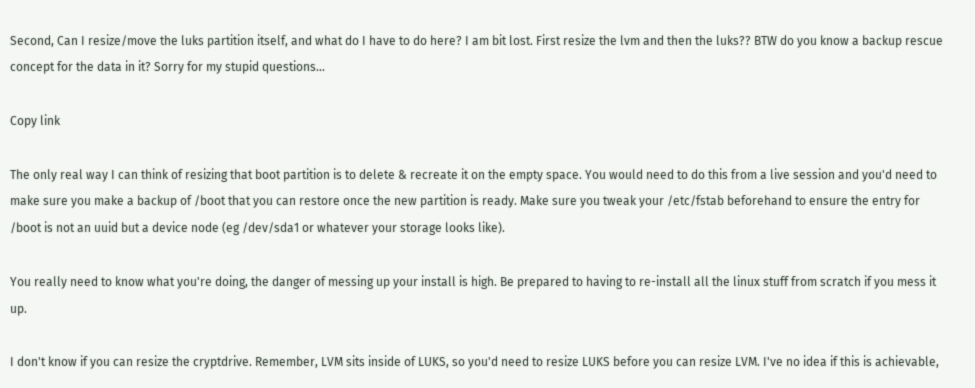Second, Can I resize/move the luks partition itself, and what do I have to do here? I am bit lost. First resize the lvm and then the luks?? BTW do you know a backup rescue concept for the data in it? Sorry for my stupid questions...

Copy link

The only real way I can think of resizing that boot partition is to delete & recreate it on the empty space. You would need to do this from a live session and you'd need to make sure you make a backup of /boot that you can restore once the new partition is ready. Make sure you tweak your /etc/fstab beforehand to ensure the entry for /boot is not an uuid but a device node (eg /dev/sda1 or whatever your storage looks like).

You really need to know what you're doing, the danger of messing up your install is high. Be prepared to having to re-install all the linux stuff from scratch if you mess it up.

I don't know if you can resize the cryptdrive. Remember, LVM sits inside of LUKS, so you'd need to resize LUKS before you can resize LVM. I've no idea if this is achievable,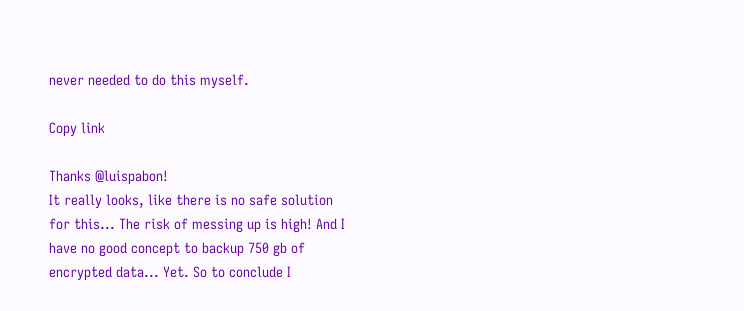never needed to do this myself.

Copy link

Thanks @luispabon!
It really looks, like there is no safe solution for this... The risk of messing up is high! And I have no good concept to backup 750 gb of encrypted data... Yet. So to conclude I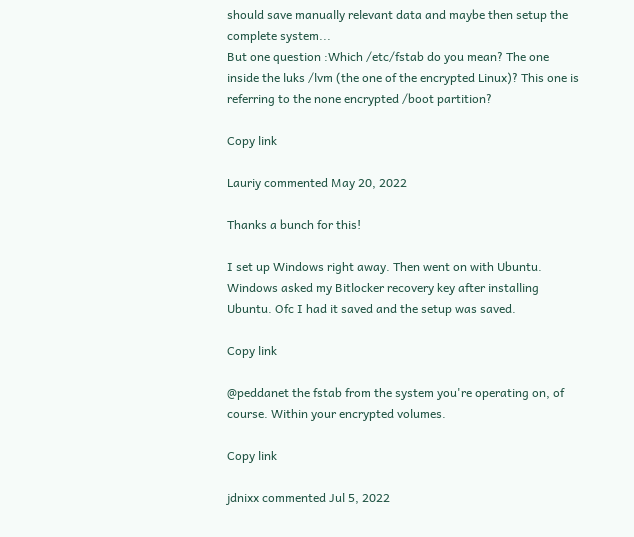should save manually relevant data and maybe then setup the complete system...
But one question :Which /etc/fstab do you mean? The one inside the luks /lvm (the one of the encrypted Linux)? This one is referring to the none encrypted /boot partition?

Copy link

Lauriy commented May 20, 2022

Thanks a bunch for this!

I set up Windows right away. Then went on with Ubuntu. Windows asked my Bitlocker recovery key after installing Ubuntu. Ofc I had it saved and the setup was saved.

Copy link

@peddanet the fstab from the system you're operating on, of course. Within your encrypted volumes.

Copy link

jdnixx commented Jul 5, 2022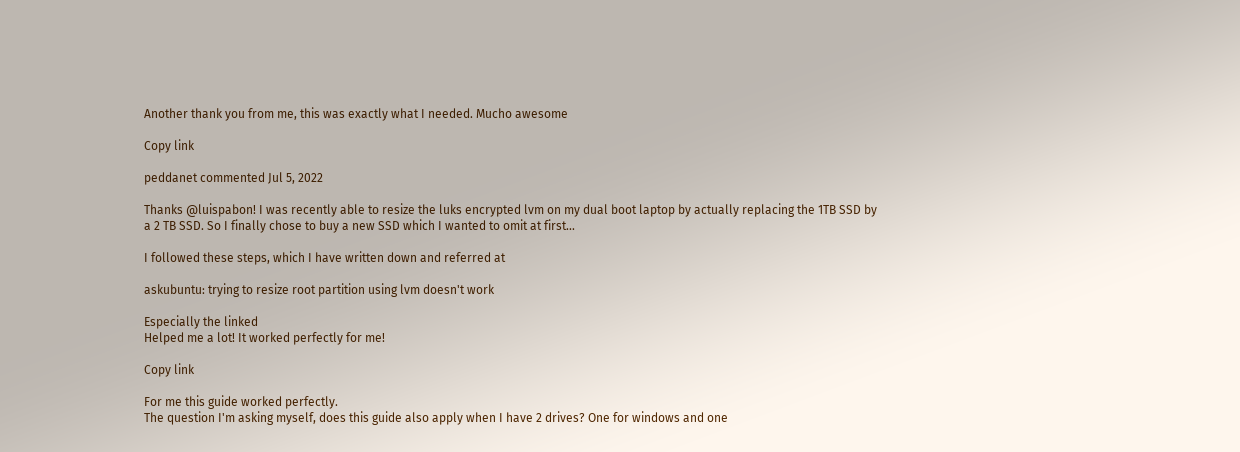Another thank you from me, this was exactly what I needed. Mucho awesome

Copy link

peddanet commented Jul 5, 2022

Thanks @luispabon! I was recently able to resize the luks encrypted lvm on my dual boot laptop by actually replacing the 1TB SSD by a 2 TB SSD. So I finally chose to buy a new SSD which I wanted to omit at first...

I followed these steps, which I have written down and referred at

askubuntu: trying to resize root partition using lvm doesn't work

Especially the linked
Helped me a lot! It worked perfectly for me!

Copy link

For me this guide worked perfectly.
The question I'm asking myself, does this guide also apply when I have 2 drives? One for windows and one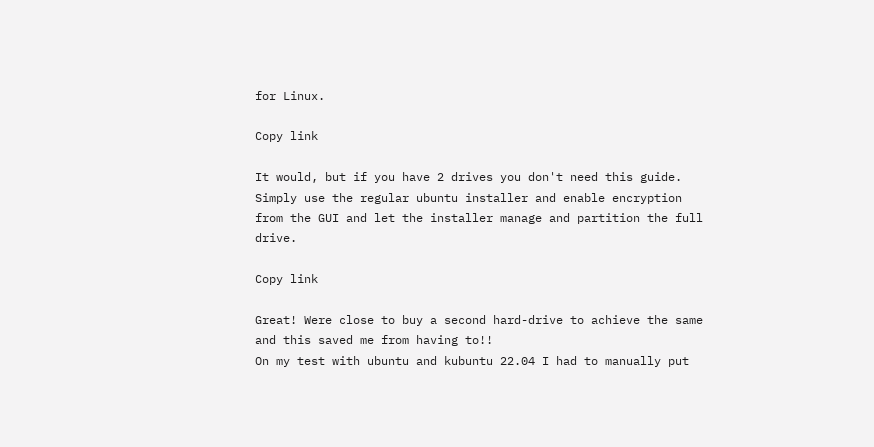for Linux.

Copy link

It would, but if you have 2 drives you don't need this guide. Simply use the regular ubuntu installer and enable encryption from the GUI and let the installer manage and partition the full drive.

Copy link

Great! Were close to buy a second hard-drive to achieve the same and this saved me from having to!!
On my test with ubuntu and kubuntu 22.04 I had to manually put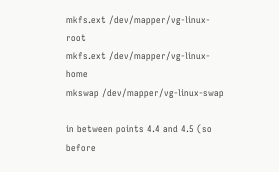mkfs.ext /dev/mapper/vg-linux-root
mkfs.ext /dev/mapper/vg-linux-home
mkswap /dev/mapper/vg-linux-swap

in between points 4.4 and 4.5 (so before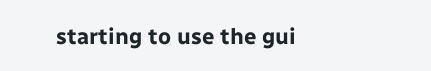starting to use the gui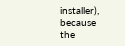installer),
because the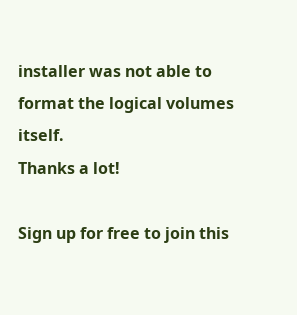installer was not able to format the logical volumes itself.
Thanks a lot!

Sign up for free to join this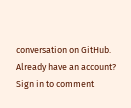conversation on GitHub. Already have an account? Sign in to comment